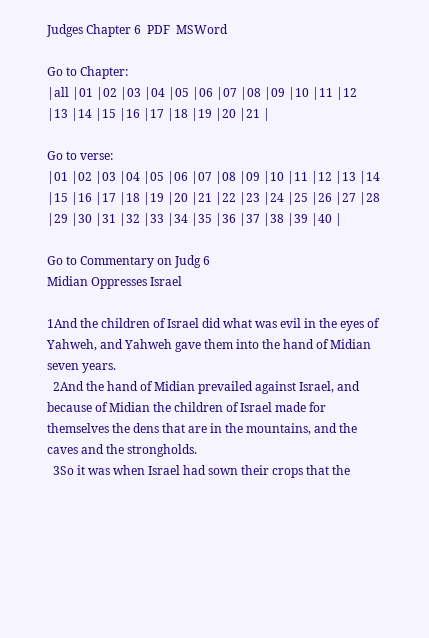Judges Chapter 6  PDF  MSWord

Go to Chapter:
|all |01 |02 |03 |04 |05 |06 |07 |08 |09 |10 |11 |12 |13 |14 |15 |16 |17 |18 |19 |20 |21 |

Go to verse:
|01 |02 |03 |04 |05 |06 |07 |08 |09 |10 |11 |12 |13 |14 |15 |16 |17 |18 |19 |20 |21 |22 |23 |24 |25 |26 |27 |28 |29 |30 |31 |32 |33 |34 |35 |36 |37 |38 |39 |40 |

Go to Commentary on Judg 6
Midian Oppresses Israel

1And the children of Israel did what was evil in the eyes of Yahweh, and Yahweh gave them into the hand of Midian seven years.
  2And the hand of Midian prevailed against Israel, and because of Midian the children of Israel made for themselves the dens that are in the mountains, and the caves and the strongholds.
  3So it was when Israel had sown their crops that the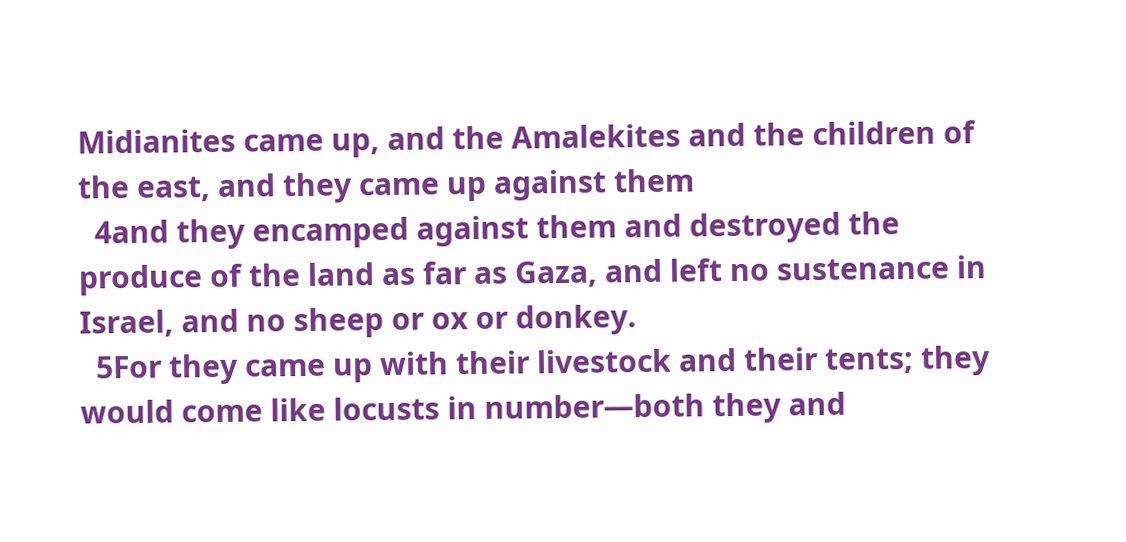Midianites came up, and the Amalekites and the children of the east, and they came up against them
  4and they encamped against them and destroyed the produce of the land as far as Gaza, and left no sustenance in Israel, and no sheep or ox or donkey.
  5For they came up with their livestock and their tents; they would come like locusts in number—both they and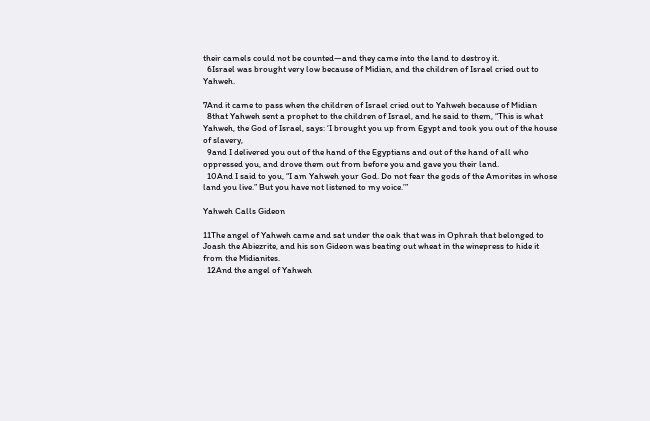their camels could not be counted—and they came into the land to destroy it.
  6Israel was brought very low because of Midian, and the children of Israel cried out to Yahweh.

7And it came to pass when the children of Israel cried out to Yahweh because of Midian
  8that Yahweh sent a prophet to the children of Israel, and he said to them, “This is what Yahweh, the God of Israel, says: ‘I brought you up from Egypt and took you out of the house of slavery,
  9and I delivered you out of the hand of the Egyptians and out of the hand of all who oppressed you, and drove them out from before you and gave you their land.
  10And I said to you, “I am Yahweh your God. Do not fear the gods of the Amorites in whose land you live.” But you have not listened to my voice.’”

Yahweh Calls Gideon

11The angel of Yahweh came and sat under the oak that was in Ophrah that belonged to Joash the Abiezrite, and his son Gideon was beating out wheat in the winepress to hide it from the Midianites.
  12And the angel of Yahweh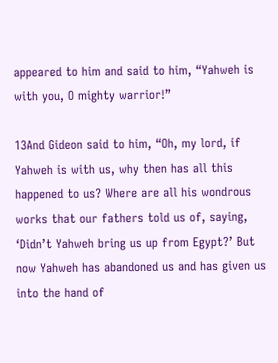appeared to him and said to him, “Yahweh is with you, O mighty warrior!”

13And Gideon said to him, “Oh, my lord, if Yahweh is with us, why then has all this happened to us? Where are all his wondrous works that our fathers told us of, saying, ‘Didn’t Yahweh bring us up from Egypt?’ But now Yahweh has abandoned us and has given us into the hand of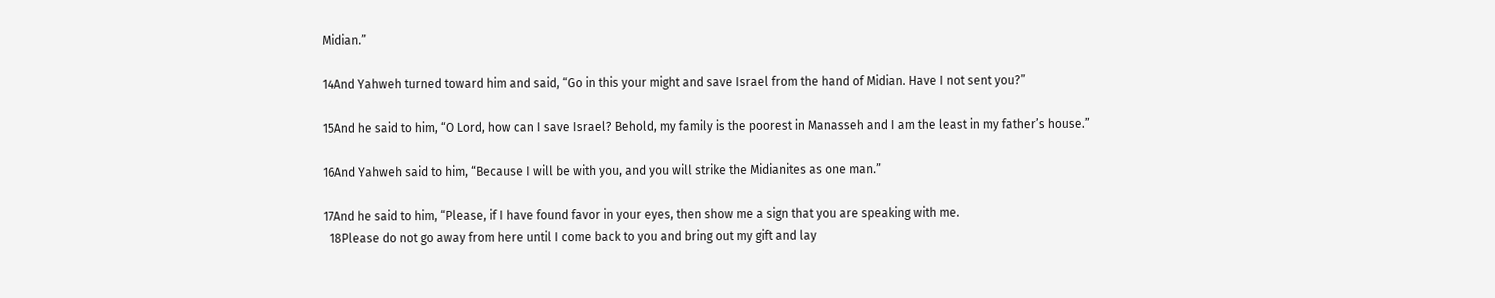Midian.”

14And Yahweh turned toward him and said, “Go in this your might and save Israel from the hand of Midian. Have I not sent you?”

15And he said to him, “O Lord, how can I save Israel? Behold, my family is the poorest in Manasseh and I am the least in my father’s house.”

16And Yahweh said to him, “Because I will be with you, and you will strike the Midianites as one man.”

17And he said to him, “Please, if I have found favor in your eyes, then show me a sign that you are speaking with me.
  18Please do not go away from here until I come back to you and bring out my gift and lay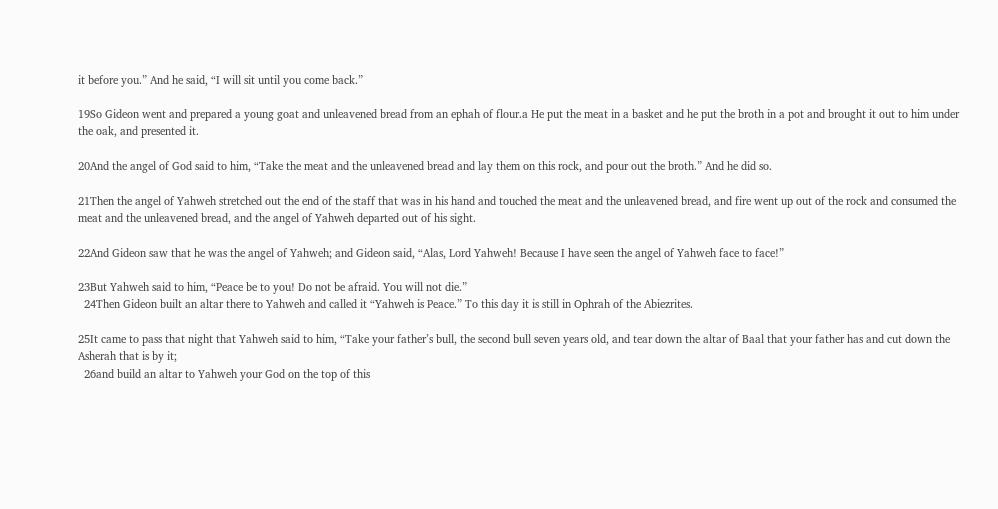it before you.” And he said, “I will sit until you come back.”

19So Gideon went and prepared a young goat and unleavened bread from an ephah of flour.a He put the meat in a basket and he put the broth in a pot and brought it out to him under the oak, and presented it.

20And the angel of God said to him, “Take the meat and the unleavened bread and lay them on this rock, and pour out the broth.” And he did so.

21Then the angel of Yahweh stretched out the end of the staff that was in his hand and touched the meat and the unleavened bread, and fire went up out of the rock and consumed the meat and the unleavened bread, and the angel of Yahweh departed out of his sight.

22And Gideon saw that he was the angel of Yahweh; and Gideon said, “Alas, Lord Yahweh! Because I have seen the angel of Yahweh face to face!”

23But Yahweh said to him, “Peace be to you! Do not be afraid. You will not die.”
  24Then Gideon built an altar there to Yahweh and called it “Yahweh is Peace.” To this day it is still in Ophrah of the Abiezrites.

25It came to pass that night that Yahweh said to him, “Take your father’s bull, the second bull seven years old, and tear down the altar of Baal that your father has and cut down the Asherah that is by it;
  26and build an altar to Yahweh your God on the top of this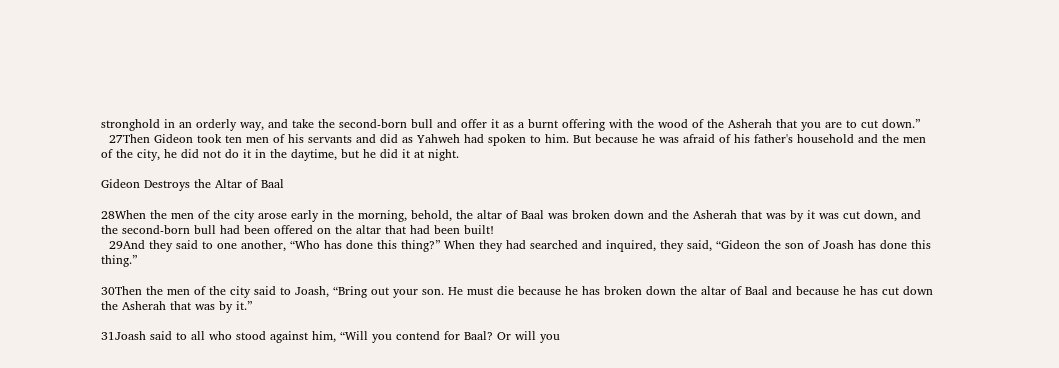stronghold in an orderly way, and take the second-born bull and offer it as a burnt offering with the wood of the Asherah that you are to cut down.”
  27Then Gideon took ten men of his servants and did as Yahweh had spoken to him. But because he was afraid of his father's household and the men of the city, he did not do it in the daytime, but he did it at night.

Gideon Destroys the Altar of Baal

28When the men of the city arose early in the morning, behold, the altar of Baal was broken down and the Asherah that was by it was cut down, and the second-born bull had been offered on the altar that had been built!
  29And they said to one another, “Who has done this thing?” When they had searched and inquired, they said, “Gideon the son of Joash has done this thing.”

30Then the men of the city said to Joash, “Bring out your son. He must die because he has broken down the altar of Baal and because he has cut down the Asherah that was by it.”

31Joash said to all who stood against him, “Will you contend for Baal? Or will you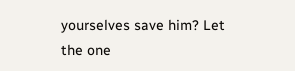yourselves save him? Let the one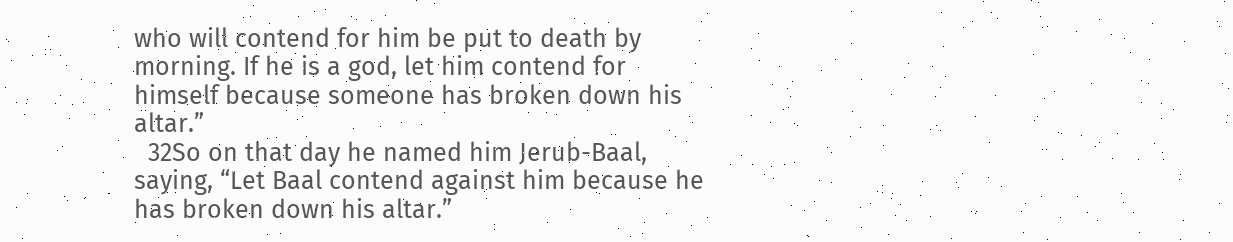who will contend for him be put to death by morning. If he is a god, let him contend for himself because someone has broken down his altar.”
  32So on that day he named him Jerub-Baal, saying, “Let Baal contend against him because he has broken down his altar.”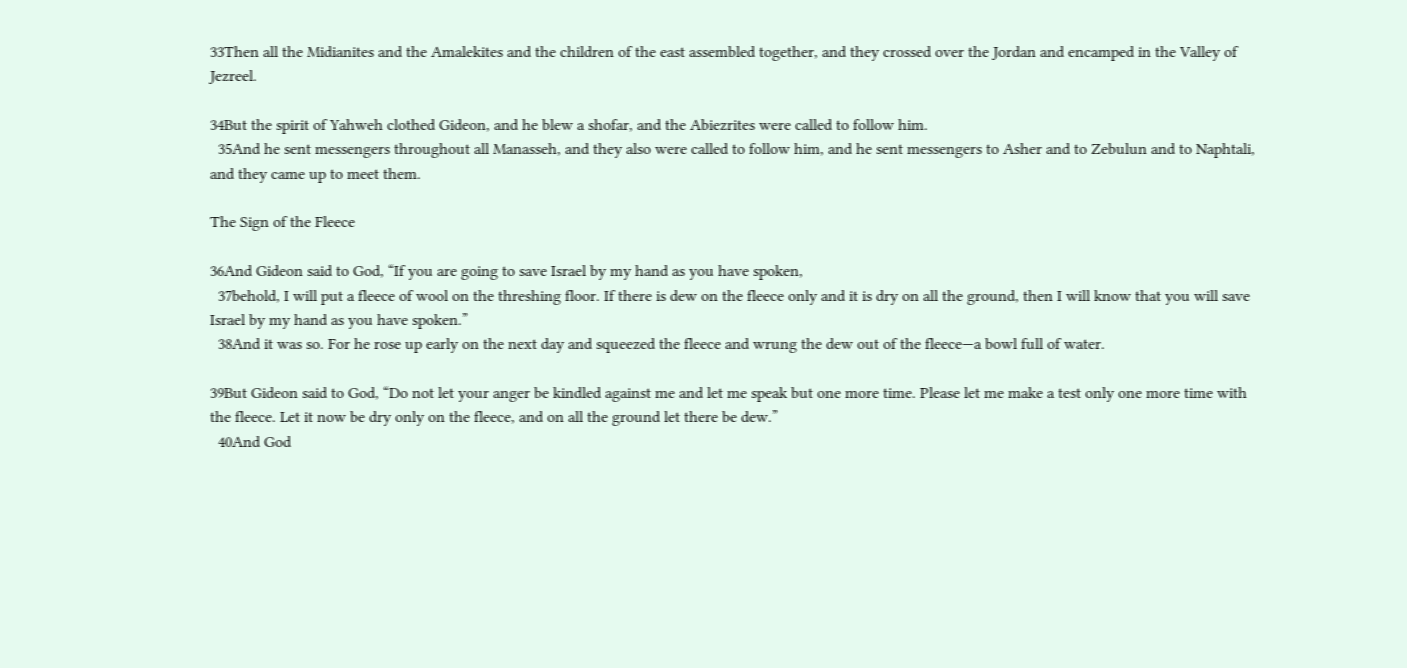33Then all the Midianites and the Amalekites and the children of the east assembled together, and they crossed over the Jordan and encamped in the Valley of Jezreel.

34But the spirit of Yahweh clothed Gideon, and he blew a shofar, and the Abiezrites were called to follow him.
  35And he sent messengers throughout all Manasseh, and they also were called to follow him, and he sent messengers to Asher and to Zebulun and to Naphtali, and they came up to meet them.

The Sign of the Fleece

36And Gideon said to God, “If you are going to save Israel by my hand as you have spoken,
  37behold, I will put a fleece of wool on the threshing floor. If there is dew on the fleece only and it is dry on all the ground, then I will know that you will save Israel by my hand as you have spoken.”
  38And it was so. For he rose up early on the next day and squeezed the fleece and wrung the dew out of the fleece—a bowl full of water.

39But Gideon said to God, “Do not let your anger be kindled against me and let me speak but one more time. Please let me make a test only one more time with the fleece. Let it now be dry only on the fleece, and on all the ground let there be dew.”
  40And God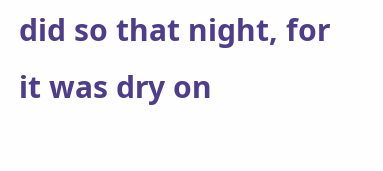did so that night, for it was dry on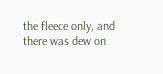the fleece only, and there was dew on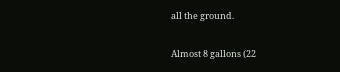all the ground.

Almost 8 gallons (22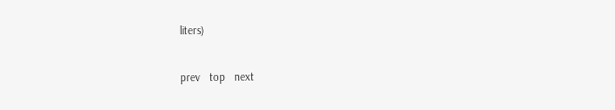liters)

prev   top   next